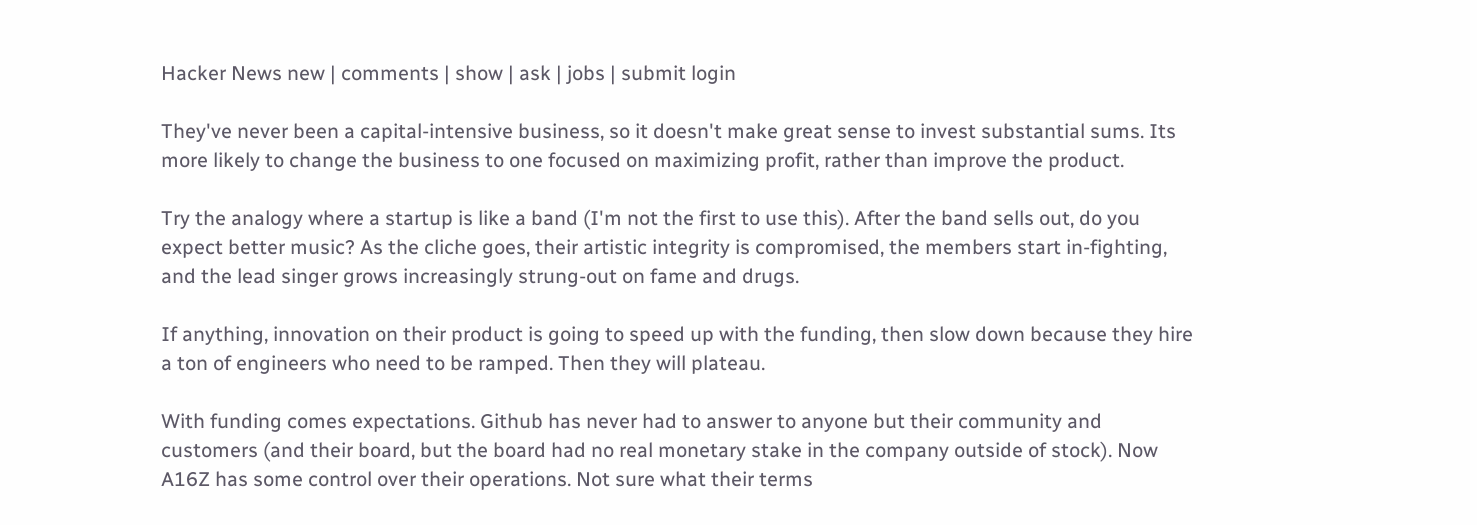Hacker News new | comments | show | ask | jobs | submit login

They've never been a capital-intensive business, so it doesn't make great sense to invest substantial sums. Its more likely to change the business to one focused on maximizing profit, rather than improve the product.

Try the analogy where a startup is like a band (I'm not the first to use this). After the band sells out, do you expect better music? As the cliche goes, their artistic integrity is compromised, the members start in-fighting, and the lead singer grows increasingly strung-out on fame and drugs.

If anything, innovation on their product is going to speed up with the funding, then slow down because they hire a ton of engineers who need to be ramped. Then they will plateau.

With funding comes expectations. Github has never had to answer to anyone but their community and customers (and their board, but the board had no real monetary stake in the company outside of stock). Now A16Z has some control over their operations. Not sure what their terms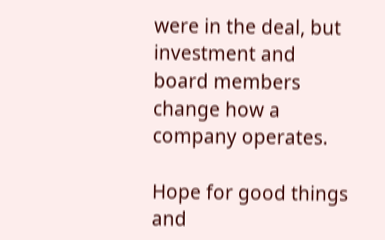were in the deal, but investment and board members change how a company operates.

Hope for good things and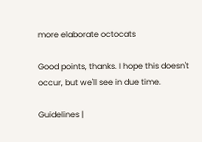more elaborate octocats

Good points, thanks. I hope this doesn't occur, but we'll see in due time.

Guidelines |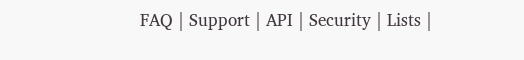FAQ | Support | API | Security | Lists |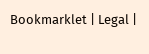Bookmarklet | Legal |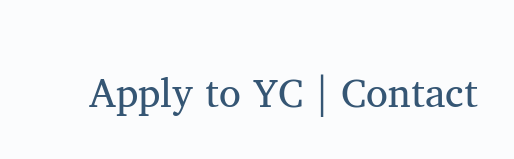Apply to YC | Contact